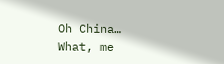Oh China… What, me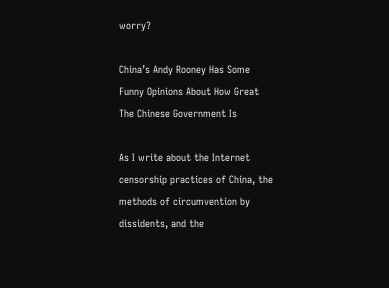worry?

China’s Andy Rooney Has Some Funny Opinions About How Great The Chinese Government Is

As I write about the Internet censorship practices of China, the methods of circumvention by dissidents, and the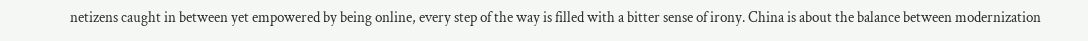netizens caught in between yet empowered by being online, every step of the way is filled with a bitter sense of irony. China is about the balance between modernization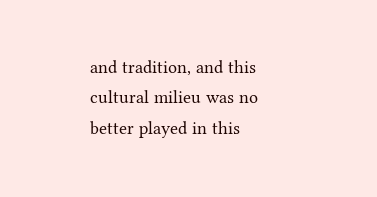and tradition, and this cultural milieu was no better played in this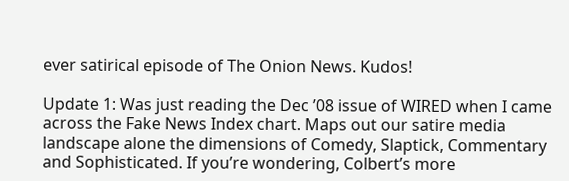ever satirical episode of The Onion News. Kudos!

Update 1: Was just reading the Dec ’08 issue of WIRED when I came across the Fake News Index chart. Maps out our satire media landscape alone the dimensions of Comedy, Slaptick, Commentary and Sophisticated. If you’re wondering, Colbert’s more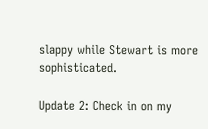slappy while Stewart is more sophisticated.

Update 2: Check in on my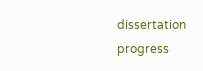dissertation progress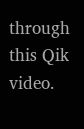through this Qik video.